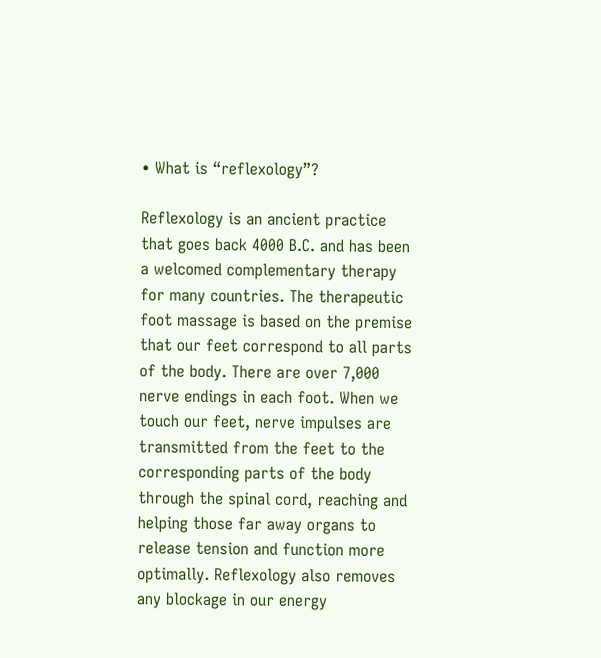• What is “reflexology”?

Reflexology is an ancient practice that goes back 4000 B.C. and has been a welcomed complementary therapy for many countries. The therapeutic foot massage is based on the premise that our feet correspond to all parts of the body. There are over 7,000 nerve endings in each foot. When we touch our feet, nerve impulses are transmitted from the feet to the corresponding parts of the body through the spinal cord, reaching and helping those far away organs to release tension and function more optimally. Reflexology also removes any blockage in our energy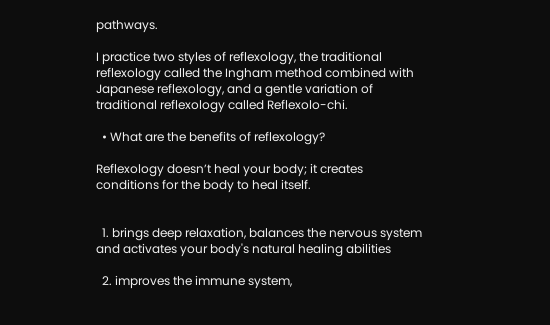pathways.

I practice two styles of reflexology, the traditional reflexology called the Ingham method combined with Japanese reflexology, and a gentle variation of traditional reflexology called Reflexolo-chi.

  • What are the benefits of reflexology?

Reflexology doesn’t heal your body; it creates conditions for the body to heal itself.


  1. brings deep relaxation, balances the nervous system and activates your body's natural healing abilities

  2. improves the immune system,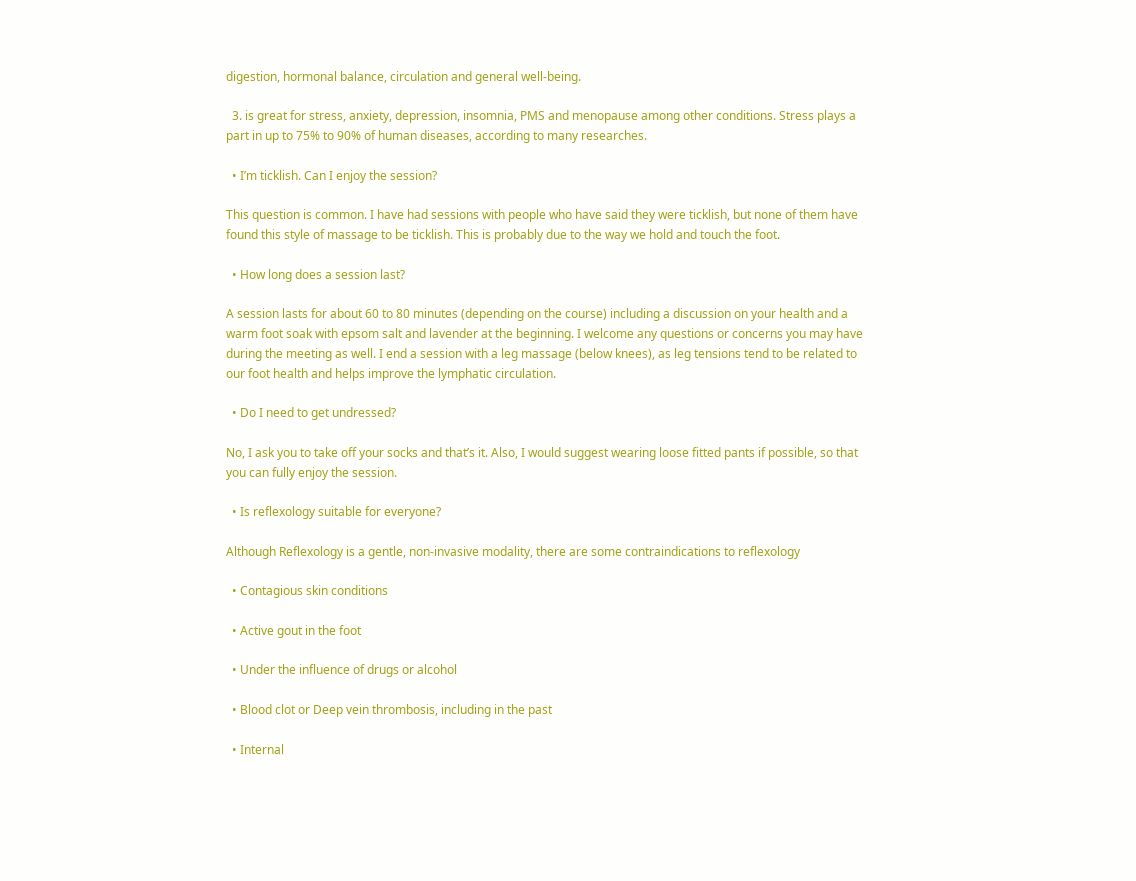digestion, hormonal balance, circulation and general well-being.

  3. is great for stress, anxiety, depression, insomnia, PMS and menopause among other conditions. Stress plays a part in up to 75% to 90% of human diseases, according to many researches.

  • I’m ticklish. Can I enjoy the session?

This question is common. I have had sessions with people who have said they were ticklish, but none of them have found this style of massage to be ticklish. This is probably due to the way we hold and touch the foot.

  • How long does a session last?

A session lasts for about 60 to 80 minutes (depending on the course) including a discussion on your health and a warm foot soak with epsom salt and lavender at the beginning. I welcome any questions or concerns you may have during the meeting as well. I end a session with a leg massage (below knees), as leg tensions tend to be related to our foot health and helps improve the lymphatic circulation.

  • Do I need to get undressed?

No, I ask you to take off your socks and that’s it. Also, I would suggest wearing loose fitted pants if possible, so that you can fully enjoy the session.

  • Is reflexology suitable for everyone?

Although Reflexology is a gentle, non-invasive modality, there are some contraindications to reflexology

  • Contagious skin conditions

  • Active gout in the foot

  • Under the influence of drugs or alcohol

  • Blood clot or Deep vein thrombosis, including in the past

  • Internal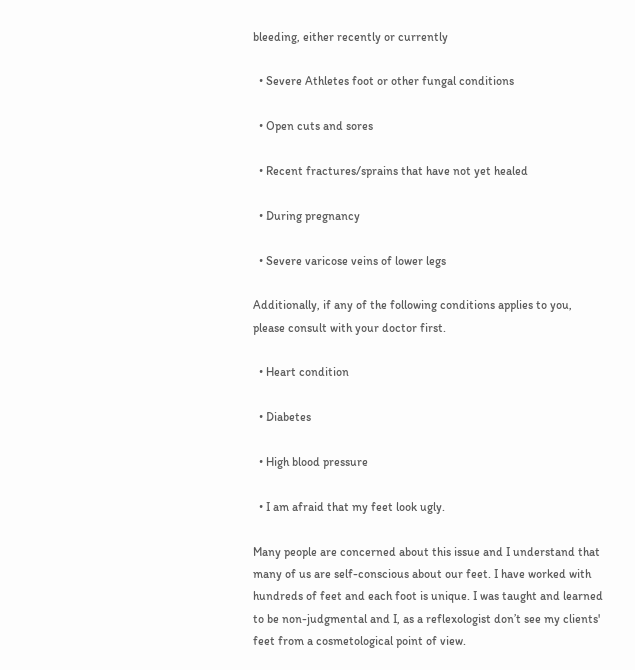bleeding, either recently or currently

  • Severe Athletes foot or other fungal conditions

  • Open cuts and sores

  • Recent fractures/sprains that have not yet healed

  • During pregnancy

  • Severe varicose veins of lower legs

Additionally, if any of the following conditions applies to you, please consult with your doctor first.

  • Heart condition

  • Diabetes

  • High blood pressure

  • I am afraid that my feet look ugly.

Many people are concerned about this issue and I understand that many of us are self-conscious about our feet. I have worked with hundreds of feet and each foot is unique. I was taught and learned to be non-judgmental and I, as a reflexologist don’t see my clients' feet from a cosmetological point of view.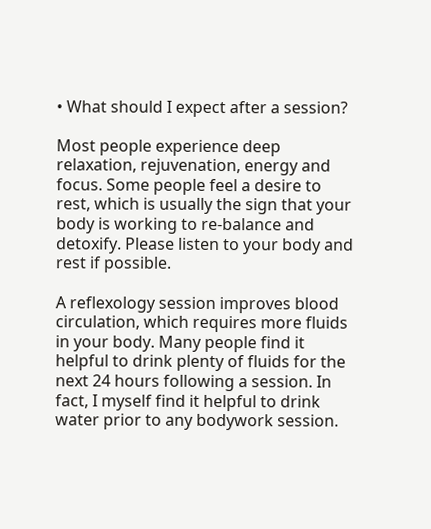• What should I expect after a session?

Most people experience deep relaxation, rejuvenation, energy and focus. Some people feel a desire to rest, which is usually the sign that your body is working to re-balance and detoxify. Please listen to your body and rest if possible.

A reflexology session improves blood circulation, which requires more fluids in your body. Many people find it helpful to drink plenty of fluids for the next 24 hours following a session. In fact, I myself find it helpful to drink water prior to any bodywork session.